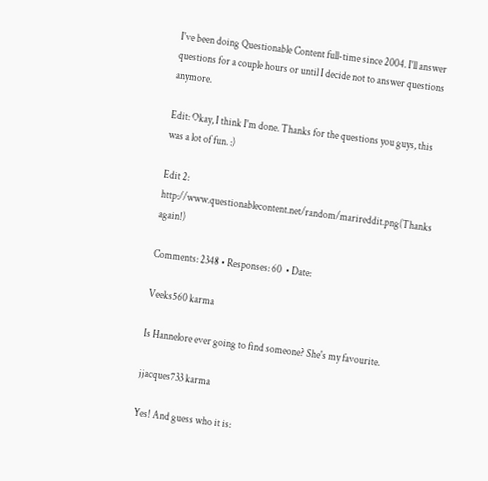I've been doing Questionable Content full-time since 2004. I'll answer questions for a couple hours or until I decide not to answer questions anymore.

Edit: Okay, I think I'm done. Thanks for the questions you guys, this was a lot of fun. :)

Edit 2: http://www.questionablecontent.net/random/marireddit.png(Thanks again!)

Comments: 2348 • Responses: 60  • Date:

Veeks560 karma

Is Hannelore ever going to find someone? She's my favourite.

jjacques733 karma

Yes! And guess who it is: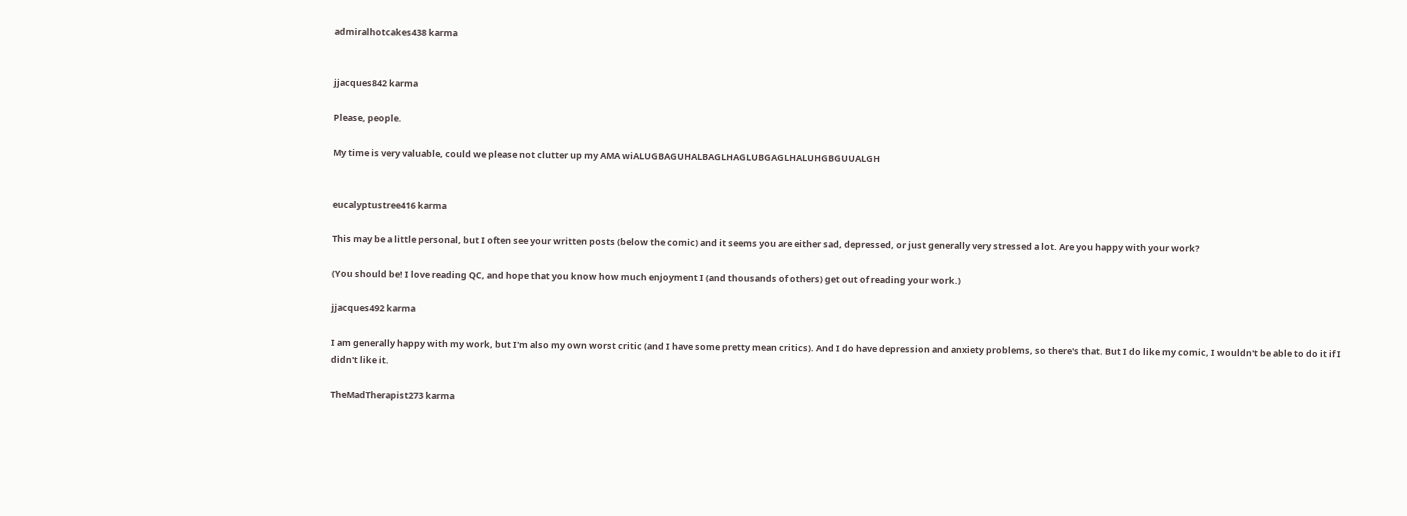admiralhotcakes438 karma


jjacques842 karma

Please, people.

My time is very valuable, could we please not clutter up my AMA wiALUGBAGUHALBAGLHAGLUBGAGLHALUHGBGUUALGH


eucalyptustree416 karma

This may be a little personal, but I often see your written posts (below the comic) and it seems you are either sad, depressed, or just generally very stressed a lot. Are you happy with your work?

(You should be! I love reading QC, and hope that you know how much enjoyment I (and thousands of others) get out of reading your work.)

jjacques492 karma

I am generally happy with my work, but I'm also my own worst critic (and I have some pretty mean critics). And I do have depression and anxiety problems, so there's that. But I do like my comic, I wouldn't be able to do it if I didn't like it.

TheMadTherapist273 karma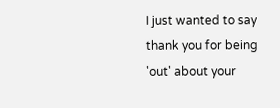I just wanted to say thank you for being 'out' about your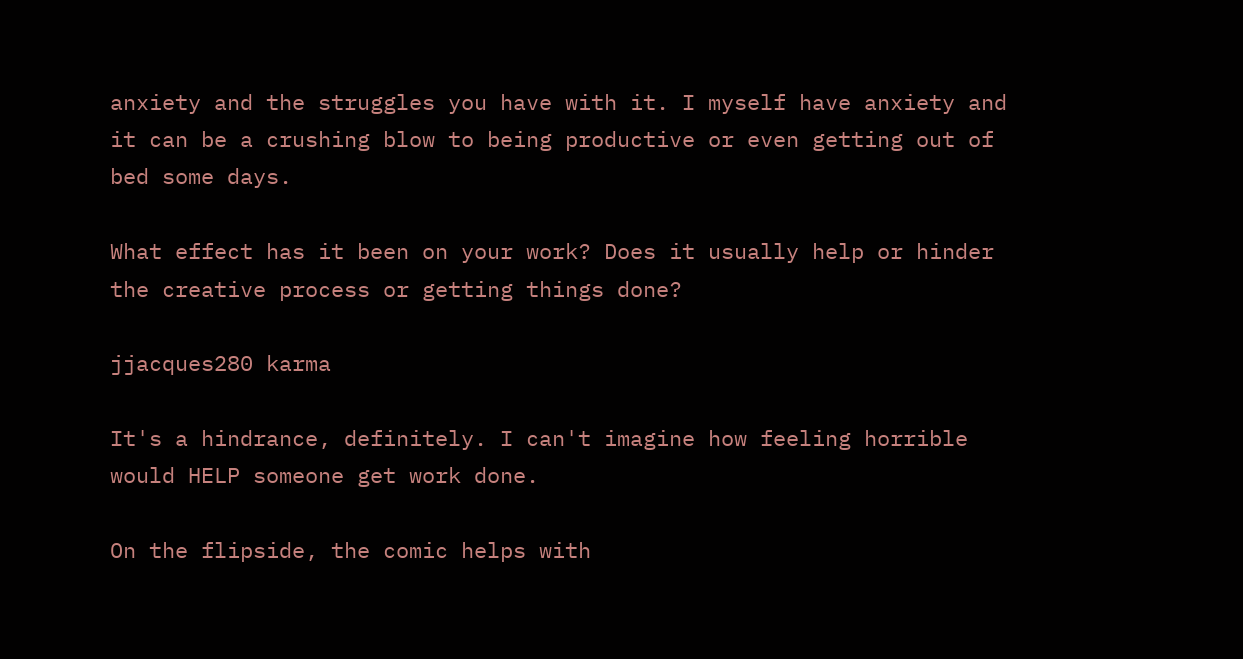anxiety and the struggles you have with it. I myself have anxiety and it can be a crushing blow to being productive or even getting out of bed some days.

What effect has it been on your work? Does it usually help or hinder the creative process or getting things done?

jjacques280 karma

It's a hindrance, definitely. I can't imagine how feeling horrible would HELP someone get work done.

On the flipside, the comic helps with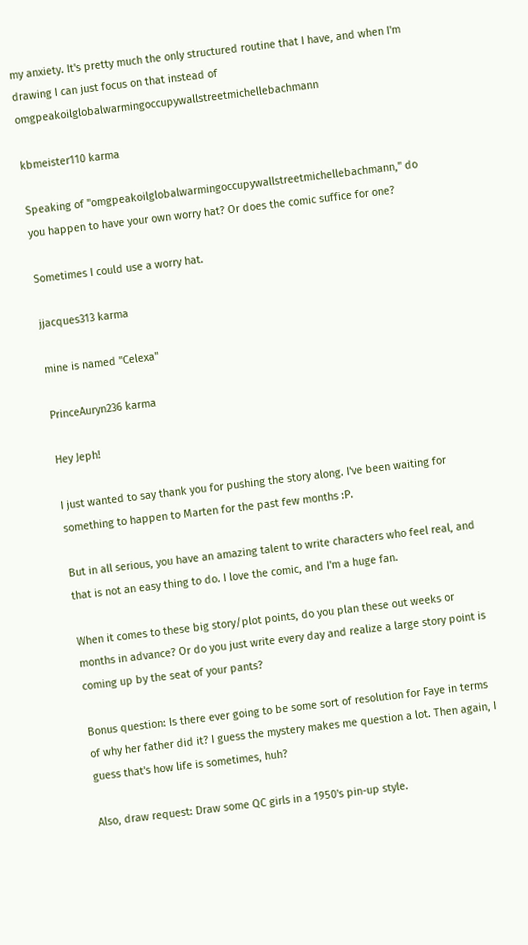my anxiety. It's pretty much the only structured routine that I have, and when I'm drawing I can just focus on that instead of omgpeakoilglobalwarmingoccupywallstreetmichellebachmann

kbmeister110 karma

Speaking of "omgpeakoilglobalwarmingoccupywallstreetmichellebachmann," do you happen to have your own worry hat? Or does the comic suffice for one?

Sometimes I could use a worry hat.

jjacques313 karma

mine is named "Celexa"

PrinceAuryn236 karma

Hey Jeph!

I just wanted to say thank you for pushing the story along. I've been waiting for something to happen to Marten for the past few months :P.

But in all serious, you have an amazing talent to write characters who feel real, and that is not an easy thing to do. I love the comic, and I'm a huge fan.

When it comes to these big story/plot points, do you plan these out weeks or months in advance? Or do you just write every day and realize a large story point is coming up by the seat of your pants?

Bonus question: Is there ever going to be some sort of resolution for Faye in terms of why her father did it? I guess the mystery makes me question a lot. Then again, I guess that's how life is sometimes, huh?

Also, draw request: Draw some QC girls in a 1950's pin-up style.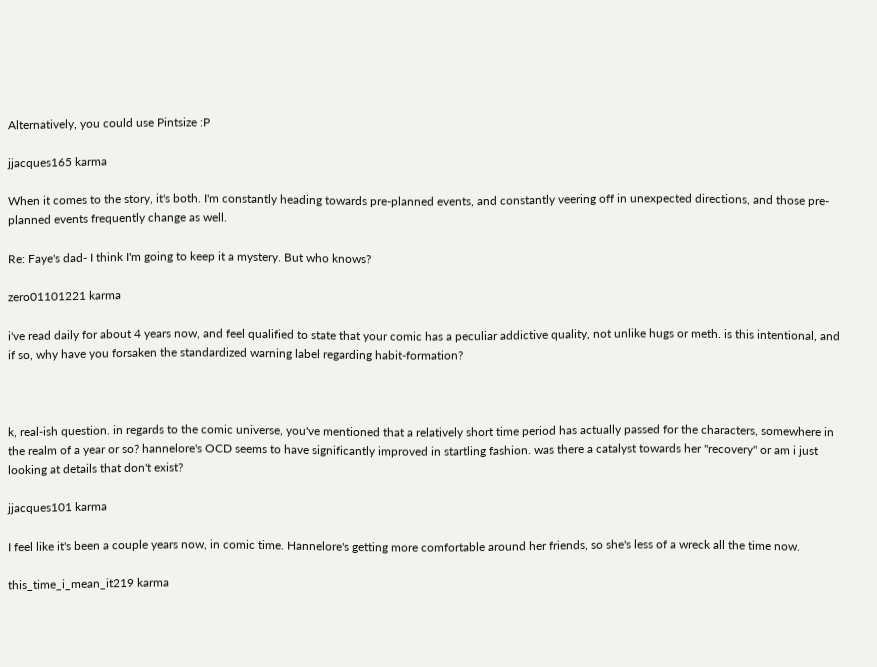Alternatively, you could use Pintsize :P

jjacques165 karma

When it comes to the story, it's both. I'm constantly heading towards pre-planned events, and constantly veering off in unexpected directions, and those pre-planned events frequently change as well.

Re: Faye's dad- I think I'm going to keep it a mystery. But who knows?

zero01101221 karma

i've read daily for about 4 years now, and feel qualified to state that your comic has a peculiar addictive quality, not unlike hugs or meth. is this intentional, and if so, why have you forsaken the standardized warning label regarding habit-formation?



k, real-ish question. in regards to the comic universe, you've mentioned that a relatively short time period has actually passed for the characters, somewhere in the realm of a year or so? hannelore's OCD seems to have significantly improved in startling fashion. was there a catalyst towards her "recovery" or am i just looking at details that don't exist?

jjacques101 karma

I feel like it's been a couple years now, in comic time. Hannelore's getting more comfortable around her friends, so she's less of a wreck all the time now.

this_time_i_mean_it219 karma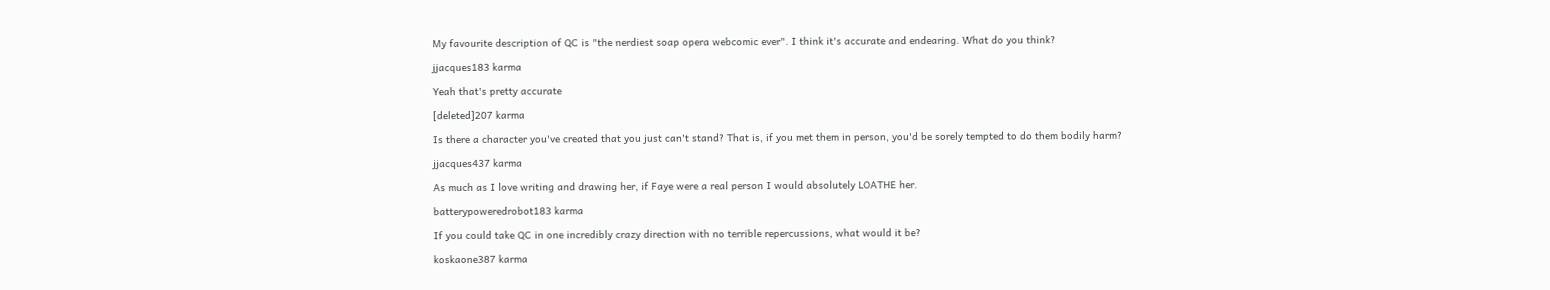My favourite description of QC is "the nerdiest soap opera webcomic ever". I think it's accurate and endearing. What do you think?

jjacques183 karma

Yeah that's pretty accurate

[deleted]207 karma

Is there a character you've created that you just can't stand? That is, if you met them in person, you'd be sorely tempted to do them bodily harm?

jjacques437 karma

As much as I love writing and drawing her, if Faye were a real person I would absolutely LOATHE her.

batterypoweredrobot183 karma

If you could take QC in one incredibly crazy direction with no terrible repercussions, what would it be?

koskaone387 karma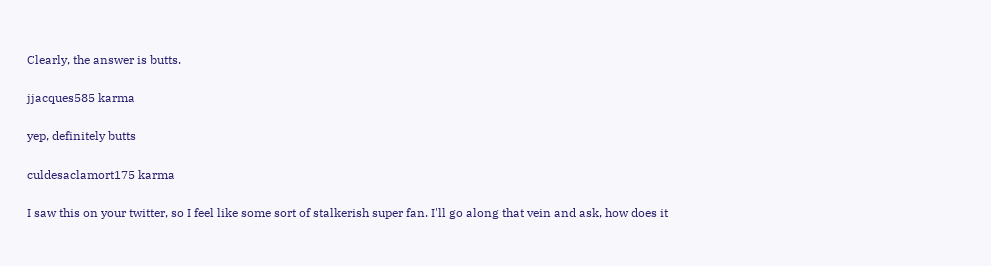Clearly, the answer is butts.

jjacques585 karma

yep, definitely butts

culdesaclamort175 karma

I saw this on your twitter, so I feel like some sort of stalkerish super fan. I'll go along that vein and ask, how does it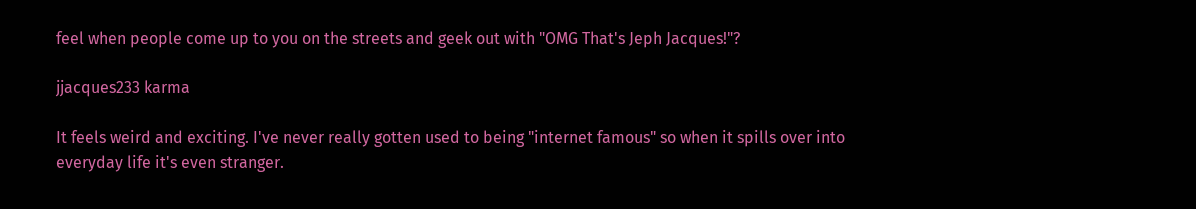feel when people come up to you on the streets and geek out with "OMG That's Jeph Jacques!"?

jjacques233 karma

It feels weird and exciting. I've never really gotten used to being "internet famous" so when it spills over into everyday life it's even stranger.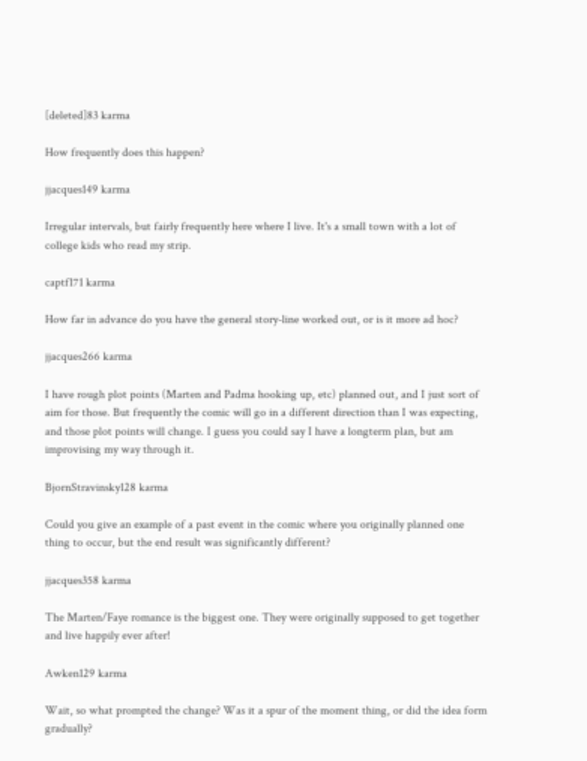[deleted]83 karma

How frequently does this happen?

jjacques149 karma

Irregular intervals, but fairly frequently here where I live. It's a small town with a lot of college kids who read my strip.

captf171 karma

How far in advance do you have the general story-line worked out, or is it more ad hoc?

jjacques266 karma

I have rough plot points (Marten and Padma hooking up, etc) planned out, and I just sort of aim for those. But frequently the comic will go in a different direction than I was expecting, and those plot points will change. I guess you could say I have a longterm plan, but am improvising my way through it.

BjornStravinsky128 karma

Could you give an example of a past event in the comic where you originally planned one thing to occur, but the end result was significantly different?

jjacques358 karma

The Marten/Faye romance is the biggest one. They were originally supposed to get together and live happily ever after!

Awken129 karma

Wait, so what prompted the change? Was it a spur of the moment thing, or did the idea form gradually?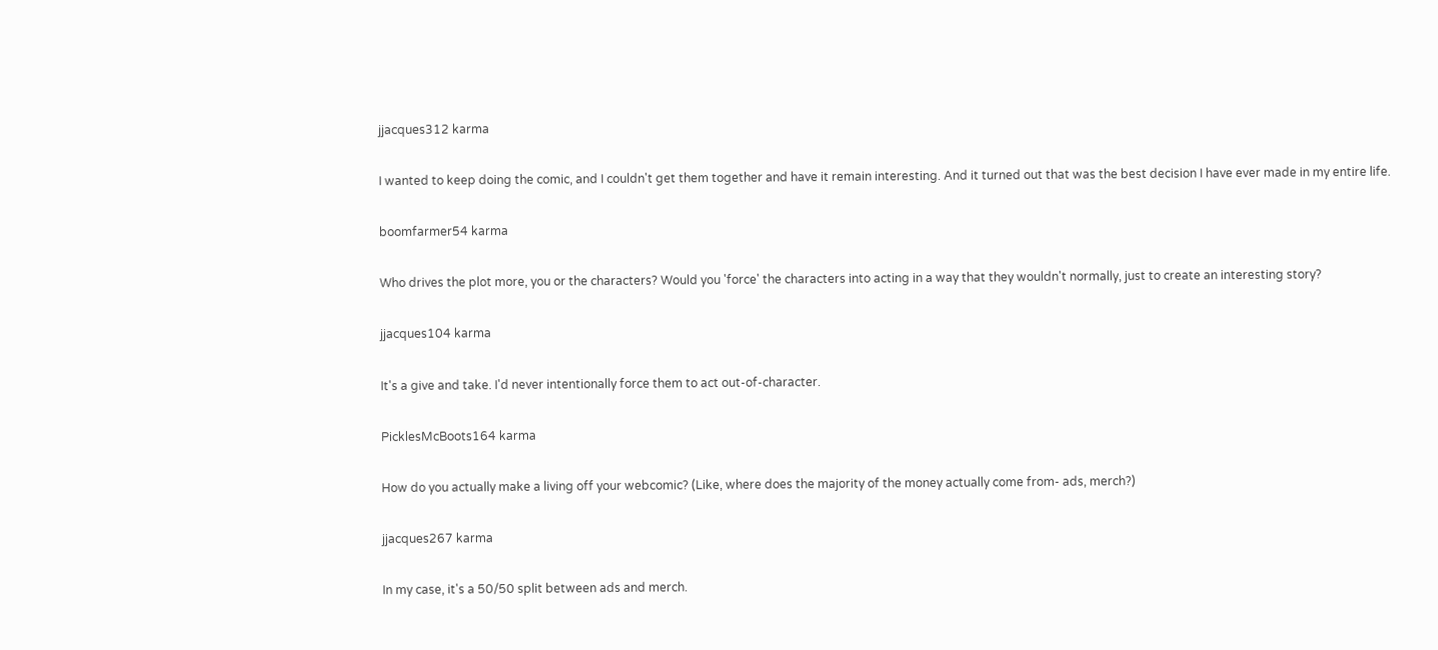jjacques312 karma

I wanted to keep doing the comic, and I couldn't get them together and have it remain interesting. And it turned out that was the best decision I have ever made in my entire life.

boomfarmer54 karma

Who drives the plot more, you or the characters? Would you 'force' the characters into acting in a way that they wouldn't normally, just to create an interesting story?

jjacques104 karma

It's a give and take. I'd never intentionally force them to act out-of-character.

PicklesMcBoots164 karma

How do you actually make a living off your webcomic? (Like, where does the majority of the money actually come from- ads, merch?)

jjacques267 karma

In my case, it's a 50/50 split between ads and merch.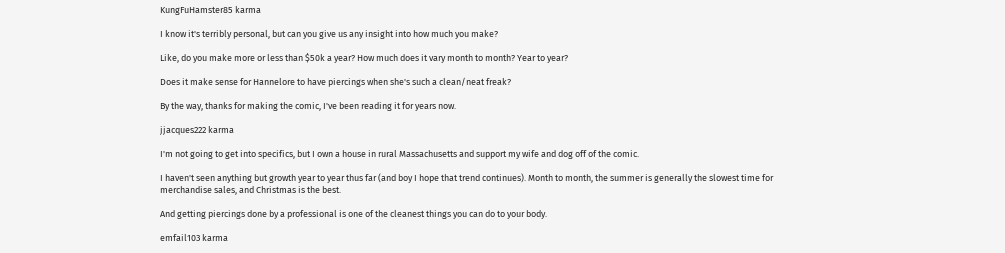KungFuHamster85 karma

I know it's terribly personal, but can you give us any insight into how much you make?

Like, do you make more or less than $50k a year? How much does it vary month to month? Year to year?

Does it make sense for Hannelore to have piercings when she's such a clean/neat freak?

By the way, thanks for making the comic, I've been reading it for years now.

jjacques222 karma

I'm not going to get into specifics, but I own a house in rural Massachusetts and support my wife and dog off of the comic.

I haven't seen anything but growth year to year thus far (and boy I hope that trend continues). Month to month, the summer is generally the slowest time for merchandise sales, and Christmas is the best.

And getting piercings done by a professional is one of the cleanest things you can do to your body.

emfail103 karma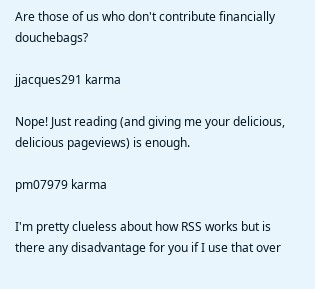Are those of us who don't contribute financially douchebags?

jjacques291 karma

Nope! Just reading (and giving me your delicious, delicious pageviews) is enough.

pm07979 karma

I'm pretty clueless about how RSS works but is there any disadvantage for you if I use that over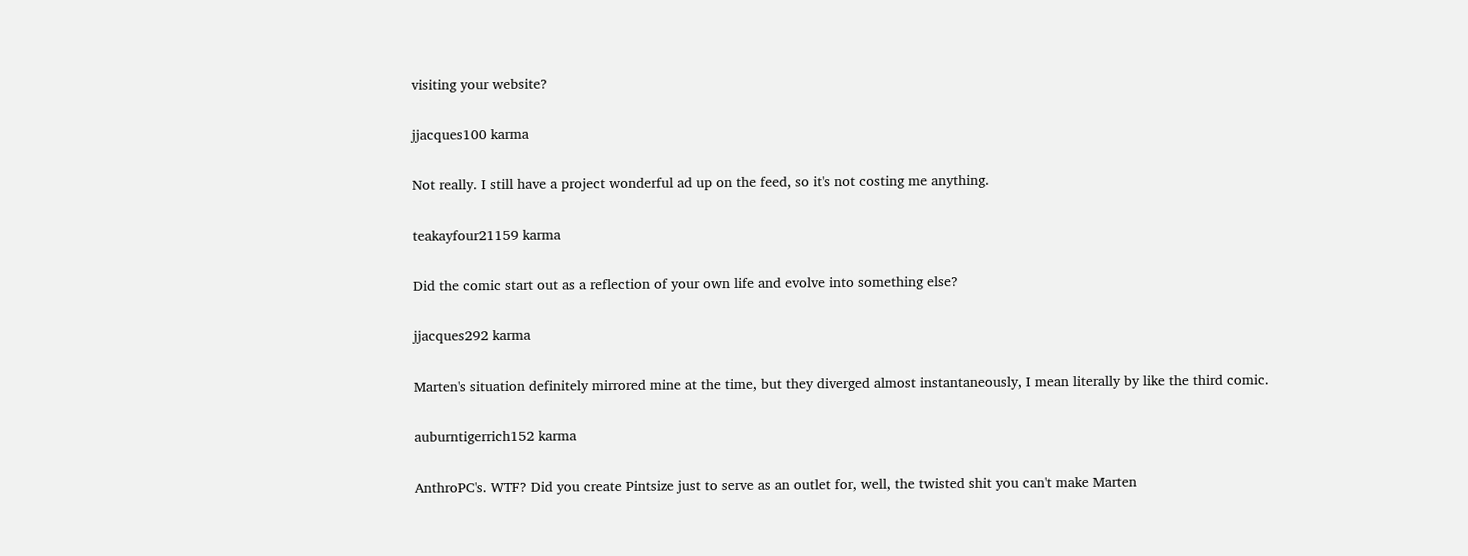visiting your website?

jjacques100 karma

Not really. I still have a project wonderful ad up on the feed, so it's not costing me anything.

teakayfour21159 karma

Did the comic start out as a reflection of your own life and evolve into something else?

jjacques292 karma

Marten's situation definitely mirrored mine at the time, but they diverged almost instantaneously, I mean literally by like the third comic.

auburntigerrich152 karma

AnthroPC's. WTF? Did you create Pintsize just to serve as an outlet for, well, the twisted shit you can't make Marten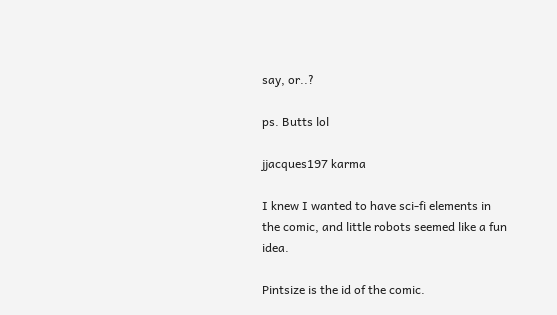say, or..?

ps. Butts lol

jjacques197 karma

I knew I wanted to have sci-fi elements in the comic, and little robots seemed like a fun idea.

Pintsize is the id of the comic.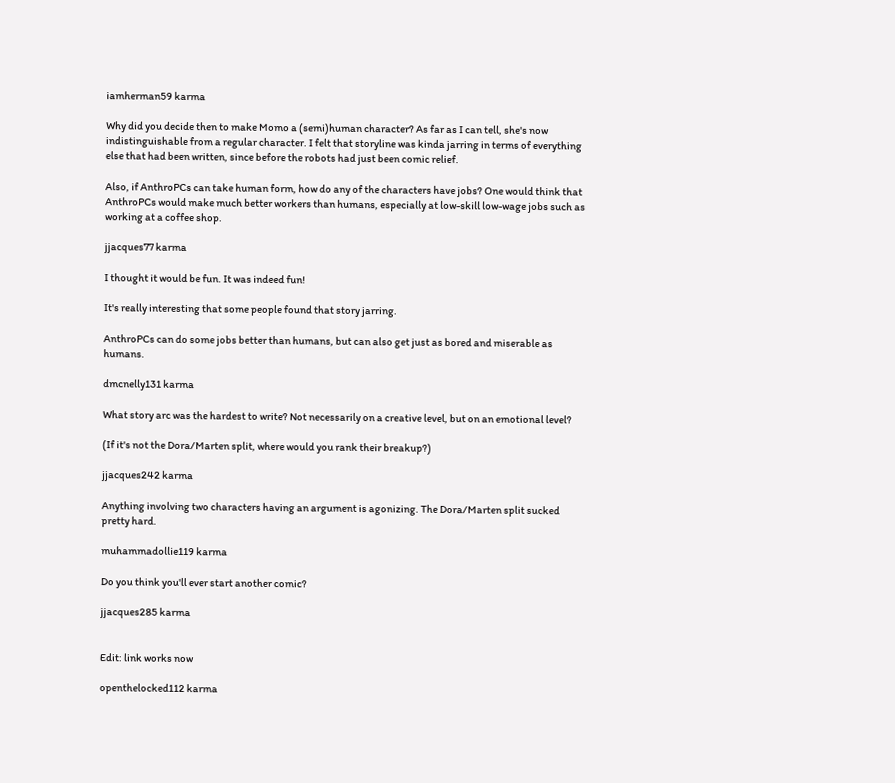iamherman59 karma

Why did you decide then to make Momo a (semi)human character? As far as I can tell, she's now indistinguishable from a regular character. I felt that storyline was kinda jarring in terms of everything else that had been written, since before the robots had just been comic relief.

Also, if AnthroPCs can take human form, how do any of the characters have jobs? One would think that AnthroPCs would make much better workers than humans, especially at low-skill low-wage jobs such as working at a coffee shop.

jjacques77 karma

I thought it would be fun. It was indeed fun!

It's really interesting that some people found that story jarring.

AnthroPCs can do some jobs better than humans, but can also get just as bored and miserable as humans.

dmcnelly131 karma

What story arc was the hardest to write? Not necessarily on a creative level, but on an emotional level?

(If it's not the Dora/Marten split, where would you rank their breakup?)

jjacques242 karma

Anything involving two characters having an argument is agonizing. The Dora/Marten split sucked pretty hard.

muhammadollie119 karma

Do you think you'll ever start another comic?

jjacques285 karma


Edit: link works now

openthelocked112 karma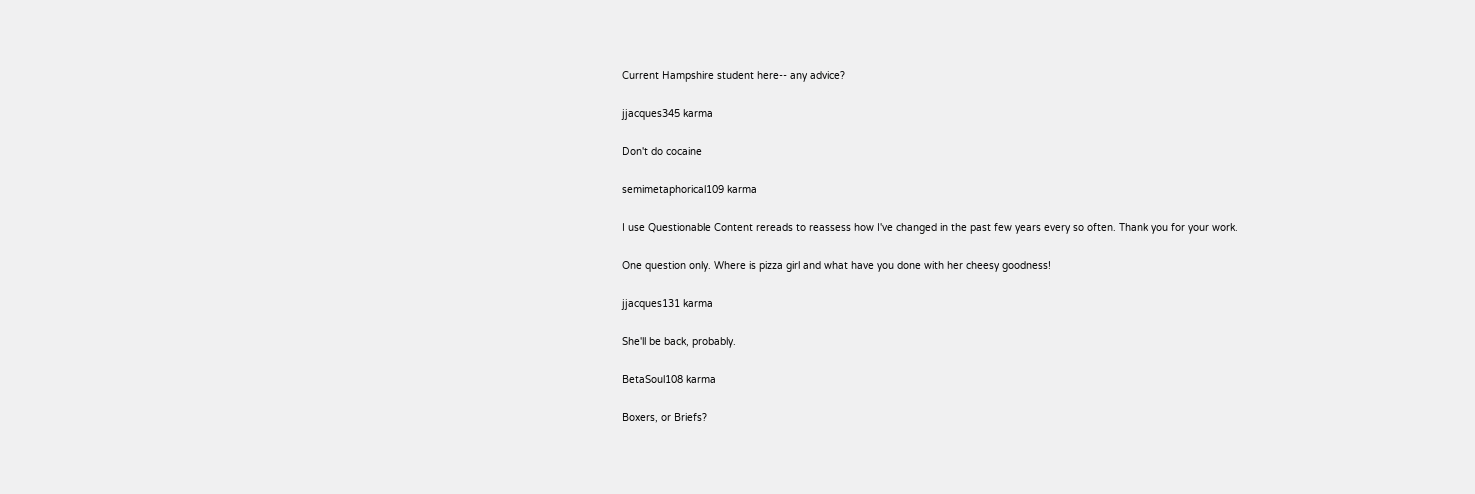Current Hampshire student here-- any advice?

jjacques345 karma

Don't do cocaine

semimetaphorical109 karma

I use Questionable Content rereads to reassess how I've changed in the past few years every so often. Thank you for your work.

One question only. Where is pizza girl and what have you done with her cheesy goodness!

jjacques131 karma

She'll be back, probably.

BetaSoul108 karma

Boxers, or Briefs?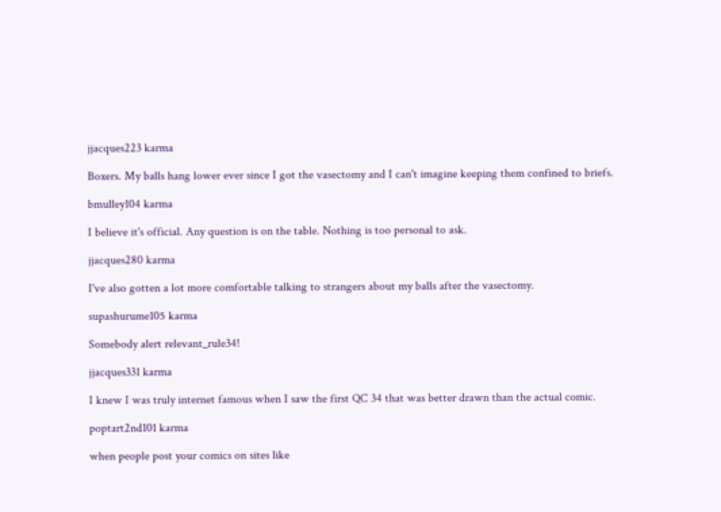jjacques223 karma

Boxers. My balls hang lower ever since I got the vasectomy and I can't imagine keeping them confined to briefs.

bmulley104 karma

I believe it's official. Any question is on the table. Nothing is too personal to ask.

jjacques280 karma

I've also gotten a lot more comfortable talking to strangers about my balls after the vasectomy.

supashurume105 karma

Somebody alert relevant_rule34!

jjacques331 karma

I knew I was truly internet famous when I saw the first QC 34 that was better drawn than the actual comic.

poptart2nd101 karma

when people post your comics on sites like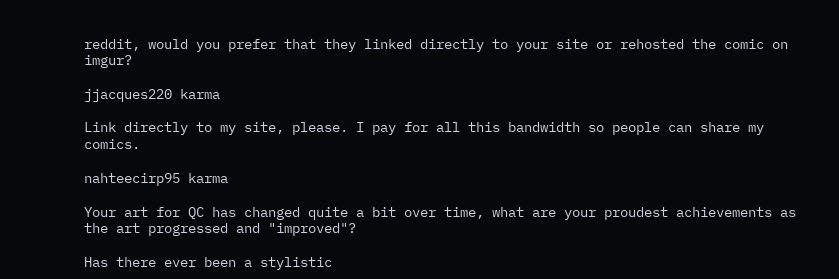reddit, would you prefer that they linked directly to your site or rehosted the comic on imgur?

jjacques220 karma

Link directly to my site, please. I pay for all this bandwidth so people can share my comics.

nahteecirp95 karma

Your art for QC has changed quite a bit over time, what are your proudest achievements as the art progressed and "improved"?

Has there ever been a stylistic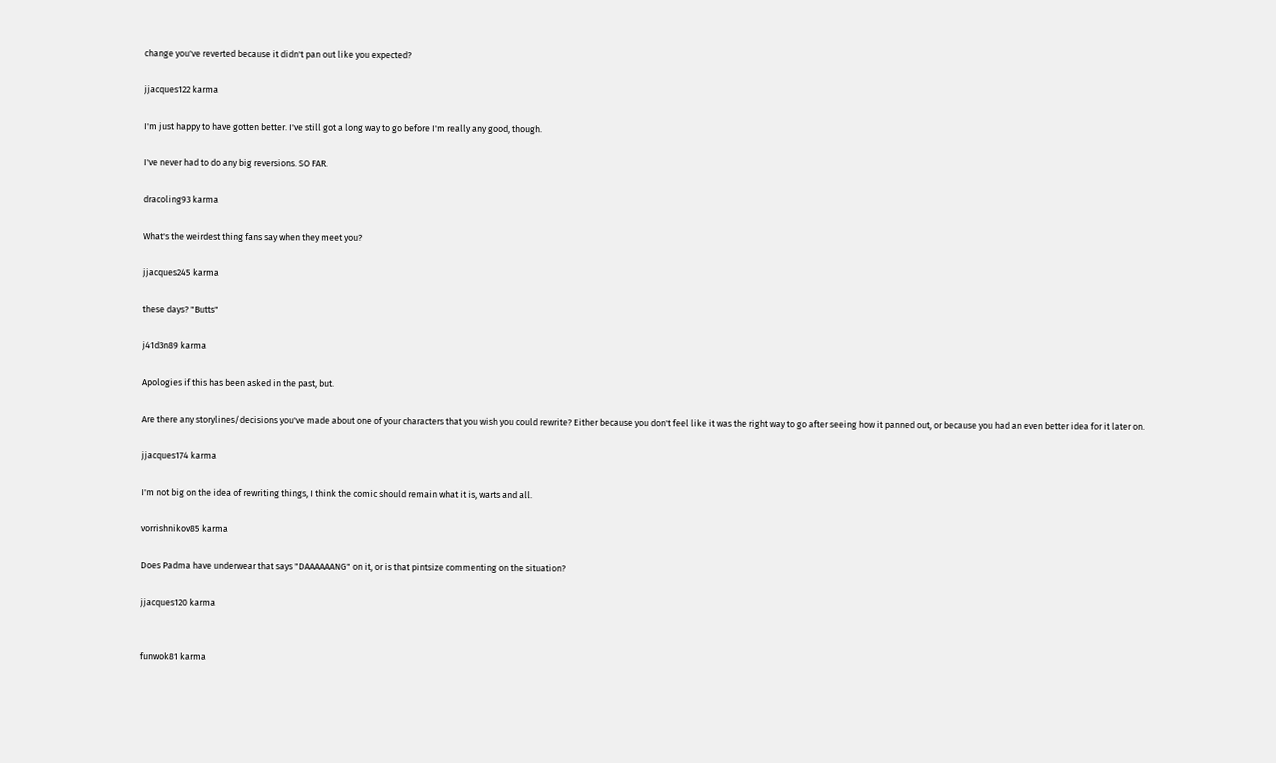change you've reverted because it didn't pan out like you expected?

jjacques122 karma

I'm just happy to have gotten better. I've still got a long way to go before I'm really any good, though.

I've never had to do any big reversions. SO FAR.

dracoling93 karma

What's the weirdest thing fans say when they meet you?

jjacques245 karma

these days? "Butts"

j41d3n89 karma

Apologies if this has been asked in the past, but.

Are there any storylines/decisions you've made about one of your characters that you wish you could rewrite? Either because you don't feel like it was the right way to go after seeing how it panned out, or because you had an even better idea for it later on.

jjacques174 karma

I'm not big on the idea of rewriting things, I think the comic should remain what it is, warts and all.

vorrishnikov85 karma

Does Padma have underwear that says "DAAAAAANG" on it, or is that pintsize commenting on the situation?

jjacques120 karma


funwok81 karma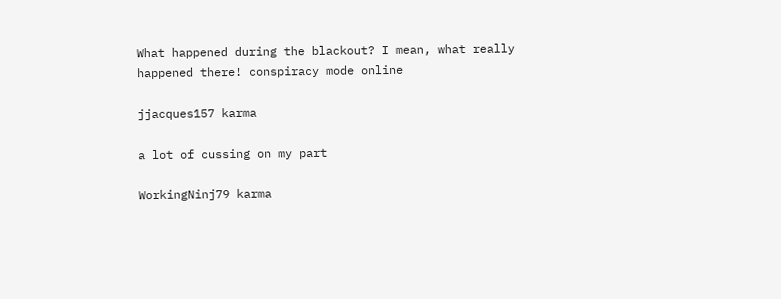What happened during the blackout? I mean, what really happened there! conspiracy mode online

jjacques157 karma

a lot of cussing on my part

WorkingNinj79 karma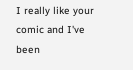I really like your comic and I've been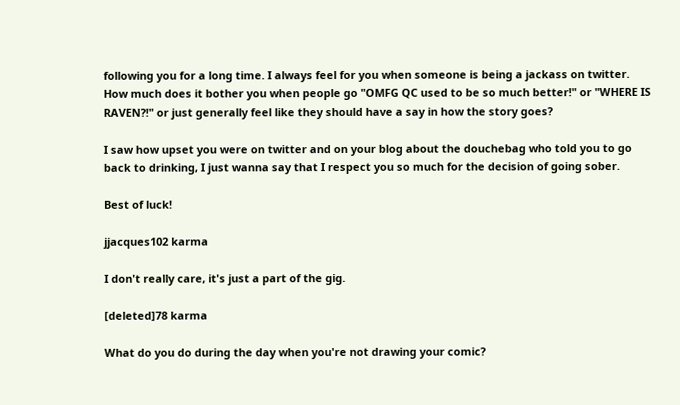following you for a long time. I always feel for you when someone is being a jackass on twitter. How much does it bother you when people go "OMFG QC used to be so much better!" or "WHERE IS RAVEN?!" or just generally feel like they should have a say in how the story goes?

I saw how upset you were on twitter and on your blog about the douchebag who told you to go back to drinking, I just wanna say that I respect you so much for the decision of going sober.

Best of luck!

jjacques102 karma

I don't really care, it's just a part of the gig.

[deleted]78 karma

What do you do during the day when you're not drawing your comic?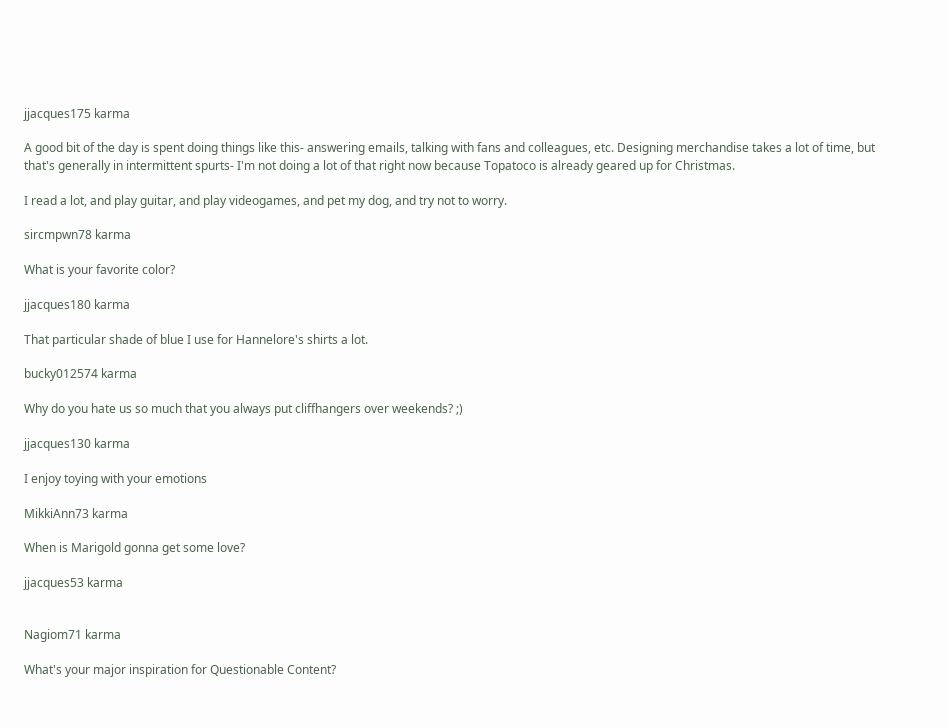jjacques175 karma

A good bit of the day is spent doing things like this- answering emails, talking with fans and colleagues, etc. Designing merchandise takes a lot of time, but that's generally in intermittent spurts- I'm not doing a lot of that right now because Topatoco is already geared up for Christmas.

I read a lot, and play guitar, and play videogames, and pet my dog, and try not to worry.

sircmpwn78 karma

What is your favorite color?

jjacques180 karma

That particular shade of blue I use for Hannelore's shirts a lot.

bucky012574 karma

Why do you hate us so much that you always put cliffhangers over weekends? ;)

jjacques130 karma

I enjoy toying with your emotions

MikkiAnn73 karma

When is Marigold gonna get some love?

jjacques53 karma


Nagiom71 karma

What's your major inspiration for Questionable Content?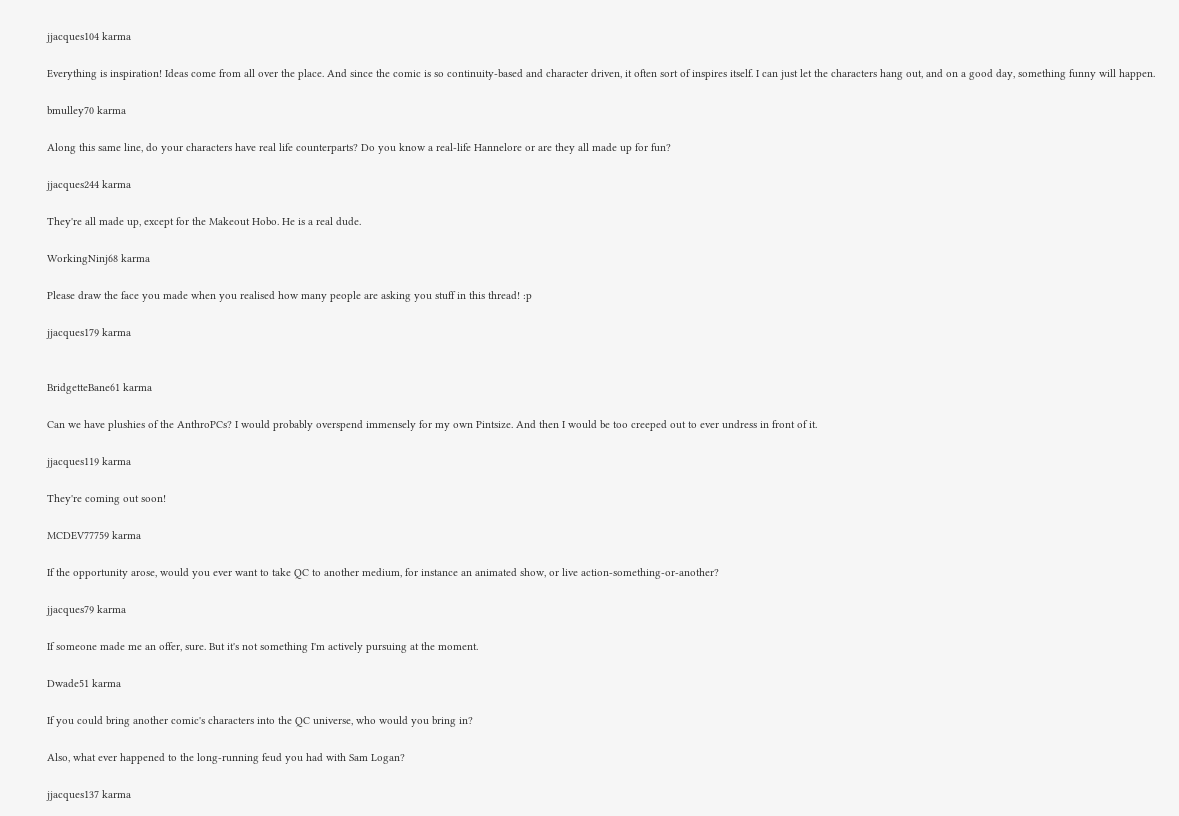jjacques104 karma

Everything is inspiration! Ideas come from all over the place. And since the comic is so continuity-based and character driven, it often sort of inspires itself. I can just let the characters hang out, and on a good day, something funny will happen.

bmulley70 karma

Along this same line, do your characters have real life counterparts? Do you know a real-life Hannelore or are they all made up for fun?

jjacques244 karma

They're all made up, except for the Makeout Hobo. He is a real dude.

WorkingNinj68 karma

Please draw the face you made when you realised how many people are asking you stuff in this thread! :p

jjacques179 karma


BridgetteBane61 karma

Can we have plushies of the AnthroPCs? I would probably overspend immensely for my own Pintsize. And then I would be too creeped out to ever undress in front of it.

jjacques119 karma

They're coming out soon!

MCDEV77759 karma

If the opportunity arose, would you ever want to take QC to another medium, for instance an animated show, or live action-something-or-another?

jjacques79 karma

If someone made me an offer, sure. But it's not something I'm actively pursuing at the moment.

Dwade51 karma

If you could bring another comic's characters into the QC universe, who would you bring in?

Also, what ever happened to the long-running feud you had with Sam Logan?

jjacques137 karma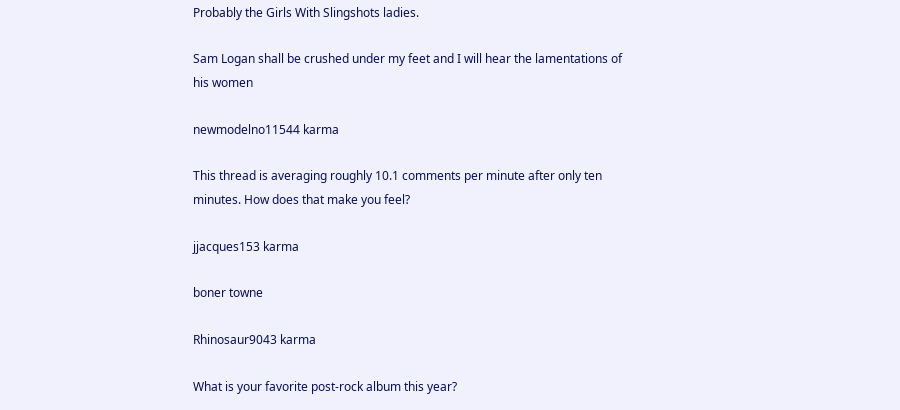Probably the Girls With Slingshots ladies.

Sam Logan shall be crushed under my feet and I will hear the lamentations of his women

newmodelno11544 karma

This thread is averaging roughly 10.1 comments per minute after only ten minutes. How does that make you feel?

jjacques153 karma

boner towne

Rhinosaur9043 karma

What is your favorite post-rock album this year?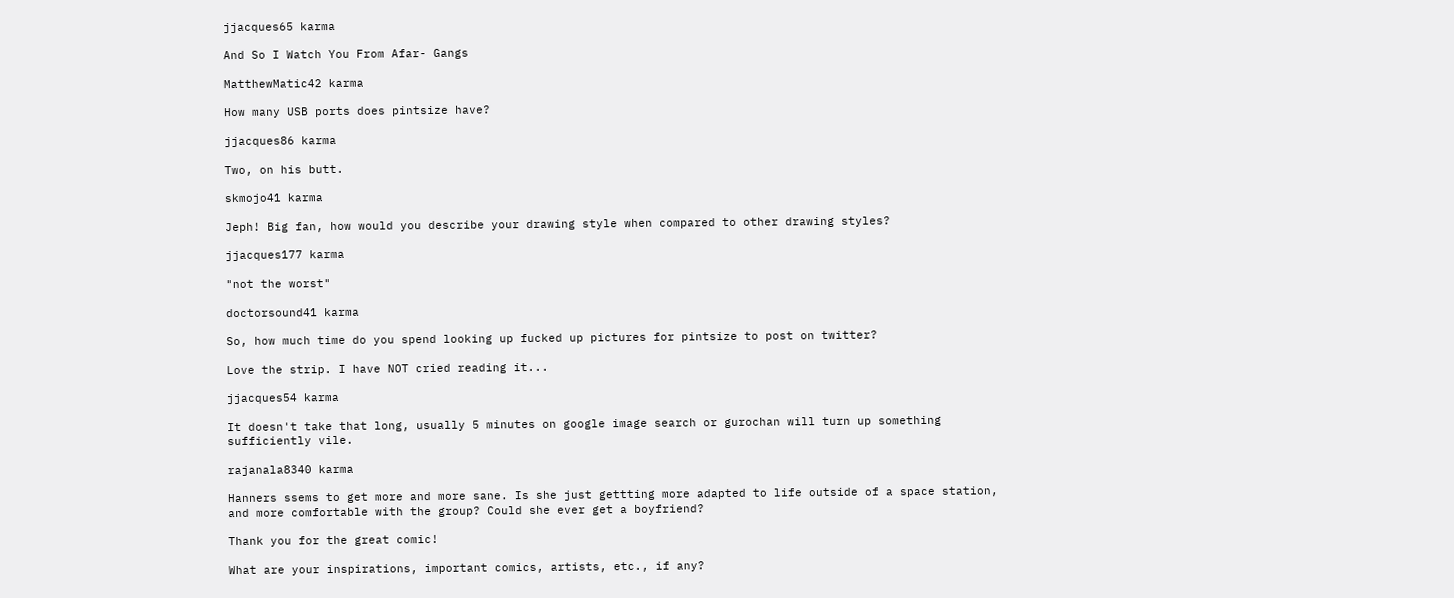jjacques65 karma

And So I Watch You From Afar- Gangs

MatthewMatic42 karma

How many USB ports does pintsize have?

jjacques86 karma

Two, on his butt.

skmojo41 karma

Jeph! Big fan, how would you describe your drawing style when compared to other drawing styles?

jjacques177 karma

"not the worst"

doctorsound41 karma

So, how much time do you spend looking up fucked up pictures for pintsize to post on twitter?

Love the strip. I have NOT cried reading it...

jjacques54 karma

It doesn't take that long, usually 5 minutes on google image search or gurochan will turn up something sufficiently vile.

rajanala8340 karma

Hanners ssems to get more and more sane. Is she just gettting more adapted to life outside of a space station, and more comfortable with the group? Could she ever get a boyfriend?

Thank you for the great comic!

What are your inspirations, important comics, artists, etc., if any?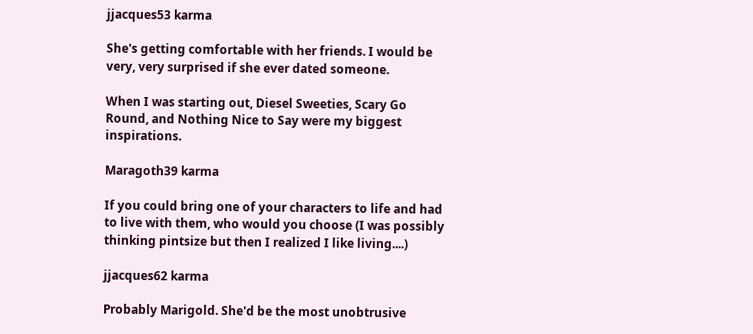jjacques53 karma

She's getting comfortable with her friends. I would be very, very surprised if she ever dated someone.

When I was starting out, Diesel Sweeties, Scary Go Round, and Nothing Nice to Say were my biggest inspirations.

Maragoth39 karma

If you could bring one of your characters to life and had to live with them, who would you choose (I was possibly thinking pintsize but then I realized I like living....)

jjacques62 karma

Probably Marigold. She'd be the most unobtrusive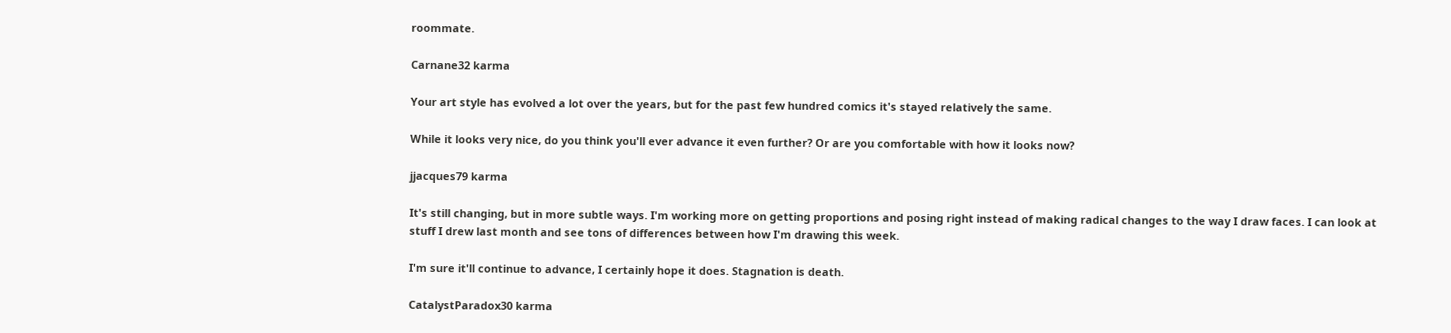roommate.

Carnane32 karma

Your art style has evolved a lot over the years, but for the past few hundred comics it's stayed relatively the same.

While it looks very nice, do you think you'll ever advance it even further? Or are you comfortable with how it looks now?

jjacques79 karma

It's still changing, but in more subtle ways. I'm working more on getting proportions and posing right instead of making radical changes to the way I draw faces. I can look at stuff I drew last month and see tons of differences between how I'm drawing this week.

I'm sure it'll continue to advance, I certainly hope it does. Stagnation is death.

CatalystParadox30 karma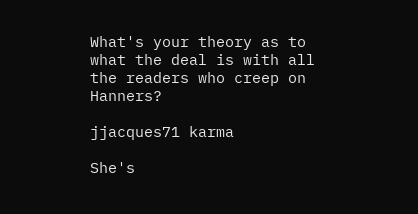What's your theory as to what the deal is with all the readers who creep on Hanners?

jjacques71 karma

She's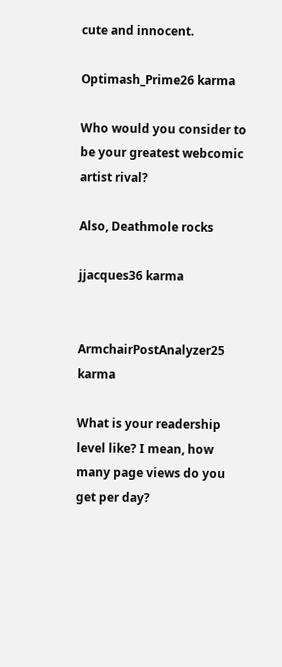cute and innocent.

Optimash_Prime26 karma

Who would you consider to be your greatest webcomic artist rival?

Also, Deathmole rocks

jjacques36 karma


ArmchairPostAnalyzer25 karma

What is your readership level like? I mean, how many page views do you get per day?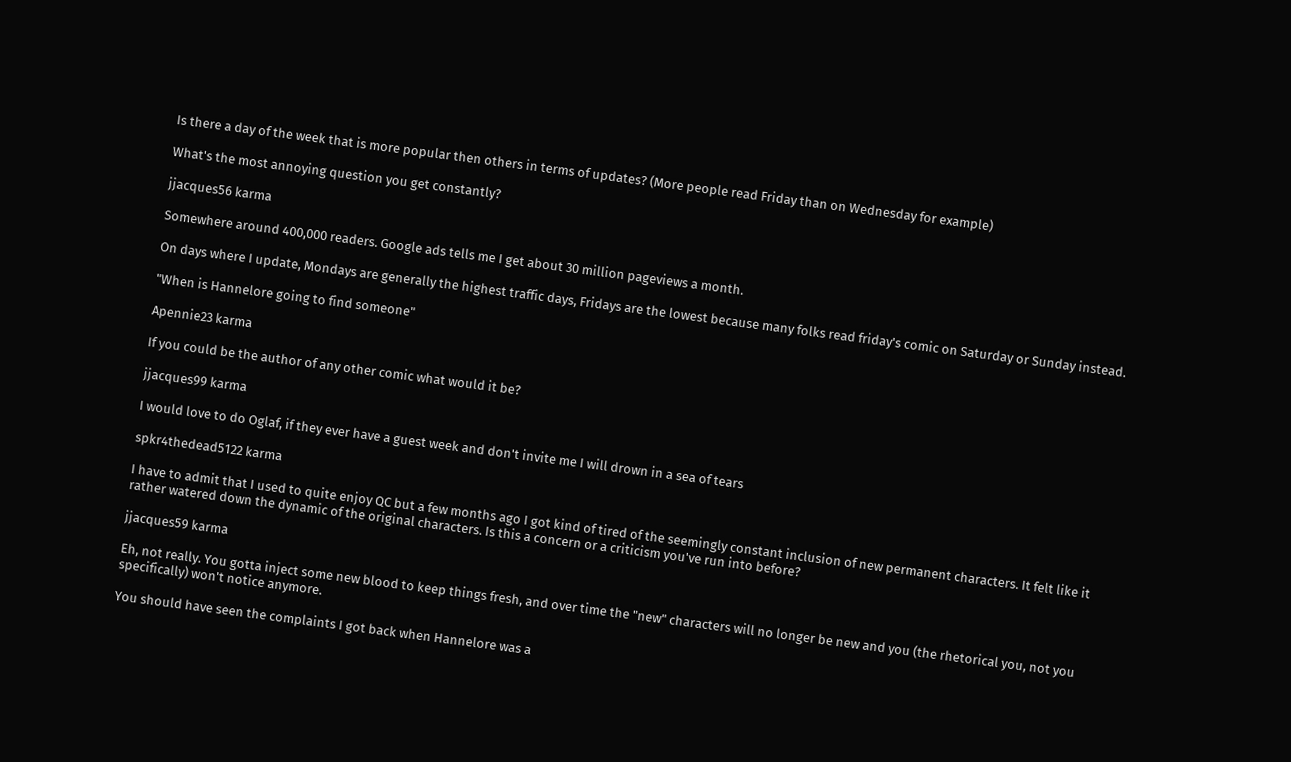Is there a day of the week that is more popular then others in terms of updates? (More people read Friday than on Wednesday for example)

What's the most annoying question you get constantly?

jjacques56 karma

Somewhere around 400,000 readers. Google ads tells me I get about 30 million pageviews a month.

On days where I update, Mondays are generally the highest traffic days, Fridays are the lowest because many folks read friday's comic on Saturday or Sunday instead.

"When is Hannelore going to find someone"

Apennie23 karma

If you could be the author of any other comic what would it be?

jjacques99 karma

I would love to do Oglaf, if they ever have a guest week and don't invite me I will drown in a sea of tears

spkr4thedead5122 karma

I have to admit that I used to quite enjoy QC but a few months ago I got kind of tired of the seemingly constant inclusion of new permanent characters. It felt like it rather watered down the dynamic of the original characters. Is this a concern or a criticism you've run into before?

jjacques59 karma

Eh, not really. You gotta inject some new blood to keep things fresh, and over time the "new" characters will no longer be new and you (the rhetorical you, not you specifically) won't notice anymore.

You should have seen the complaints I got back when Hannelore was a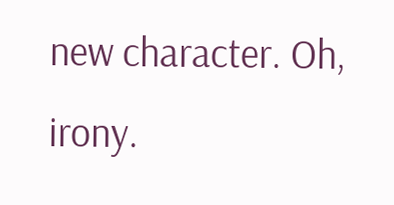new character. Oh, irony.